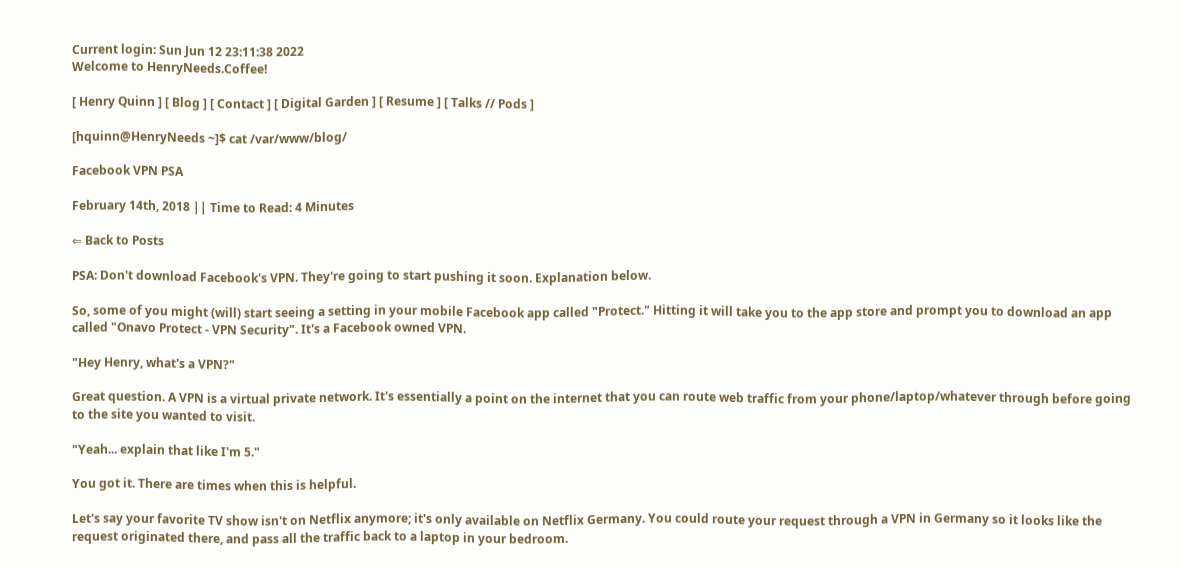Current login: Sun Jun 12 23:11:38 2022
Welcome to HenryNeeds.Coffee!

[ Henry Quinn ] [ Blog ] [ Contact ] [ Digital Garden ] [ Resume ] [ Talks // Pods ]

[hquinn@HenryNeeds ~]$ cat /var/www/blog/

Facebook VPN PSA

February 14th, 2018 || Time to Read: 4 Minutes

⇐ Back to Posts

PSA: Don't download Facebook's VPN. They're going to start pushing it soon. Explanation below.

So, some of you might (will) start seeing a setting in your mobile Facebook app called "Protect." Hitting it will take you to the app store and prompt you to download an app called "Onavo Protect - VPN Security". It's a Facebook owned VPN.

"Hey Henry, what's a VPN?"

Great question. A VPN is a virtual private network. It's essentially a point on the internet that you can route web traffic from your phone/laptop/whatever through before going to the site you wanted to visit.

"Yeah... explain that like I'm 5."

You got it. There are times when this is helpful.

Let's say your favorite TV show isn't on Netflix anymore; it's only available on Netflix Germany. You could route your request through a VPN in Germany so it looks like the request originated there, and pass all the traffic back to a laptop in your bedroom.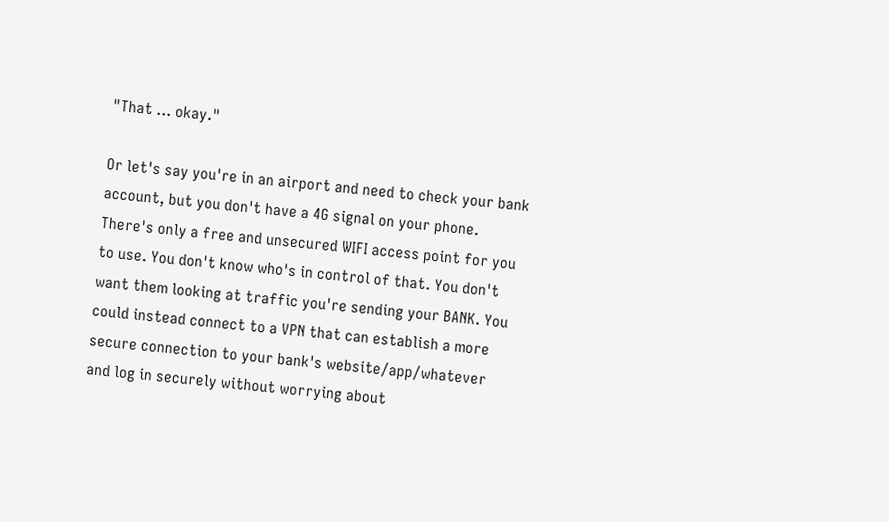"That ... okay."

Or let's say you're in an airport and need to check your bank account, but you don't have a 4G signal on your phone. There's only a free and unsecured WIFI access point for you to use. You don't know who's in control of that. You don't want them looking at traffic you're sending your BANK. You could instead connect to a VPN that can establish a more secure connection to your bank's website/app/whatever and log in securely without worrying about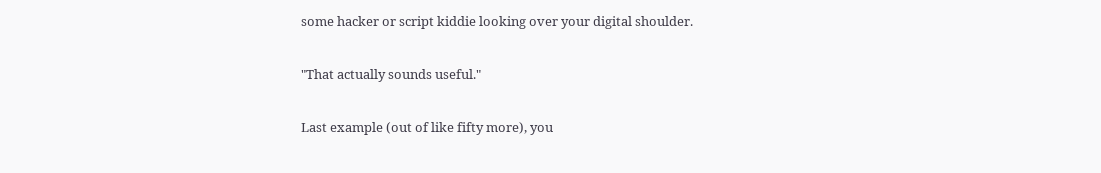some hacker or script kiddie looking over your digital shoulder.

"That actually sounds useful."

Last example (out of like fifty more), you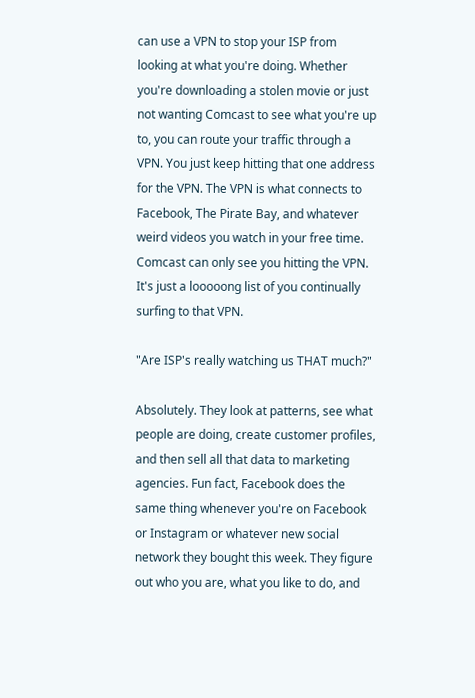can use a VPN to stop your ISP from looking at what you're doing. Whether you're downloading a stolen movie or just not wanting Comcast to see what you're up to, you can route your traffic through a VPN. You just keep hitting that one address for the VPN. The VPN is what connects to Facebook, The Pirate Bay, and whatever weird videos you watch in your free time. Comcast can only see you hitting the VPN. It's just a looooong list of you continually surfing to that VPN.

"Are ISP's really watching us THAT much?"

Absolutely. They look at patterns, see what people are doing, create customer profiles, and then sell all that data to marketing agencies. Fun fact, Facebook does the same thing whenever you're on Facebook or Instagram or whatever new social network they bought this week. They figure out who you are, what you like to do, and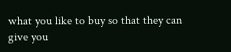what you like to buy so that they can give you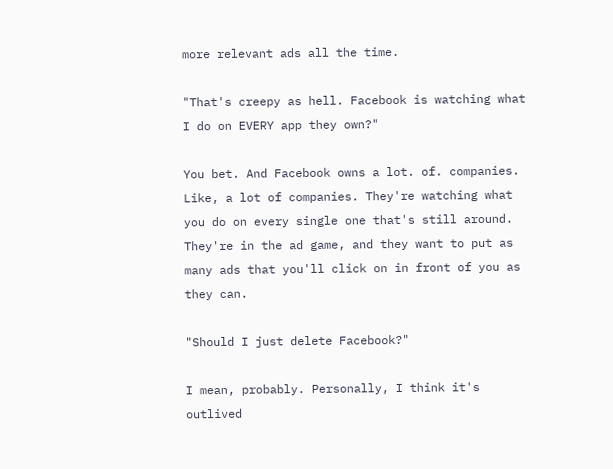more relevant ads all the time.

"That's creepy as hell. Facebook is watching what I do on EVERY app they own?"

You bet. And Facebook owns a lot. of. companies. Like, a lot of companies. They're watching what you do on every single one that's still around. They're in the ad game, and they want to put as many ads that you'll click on in front of you as they can.

"Should I just delete Facebook?"

I mean, probably. Personally, I think it's outlived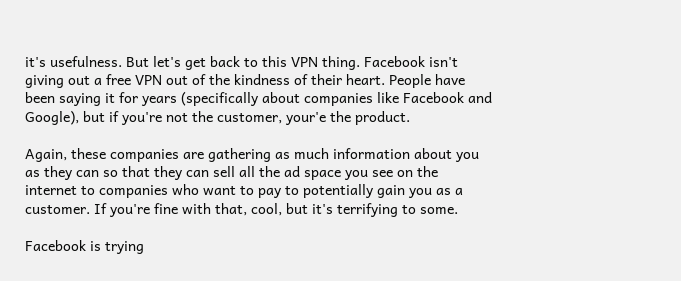it's usefulness. But let's get back to this VPN thing. Facebook isn't giving out a free VPN out of the kindness of their heart. People have been saying it for years (specifically about companies like Facebook and Google), but if you're not the customer, your'e the product.

Again, these companies are gathering as much information about you as they can so that they can sell all the ad space you see on the internet to companies who want to pay to potentially gain you as a customer. If you're fine with that, cool, but it's terrifying to some.

Facebook is trying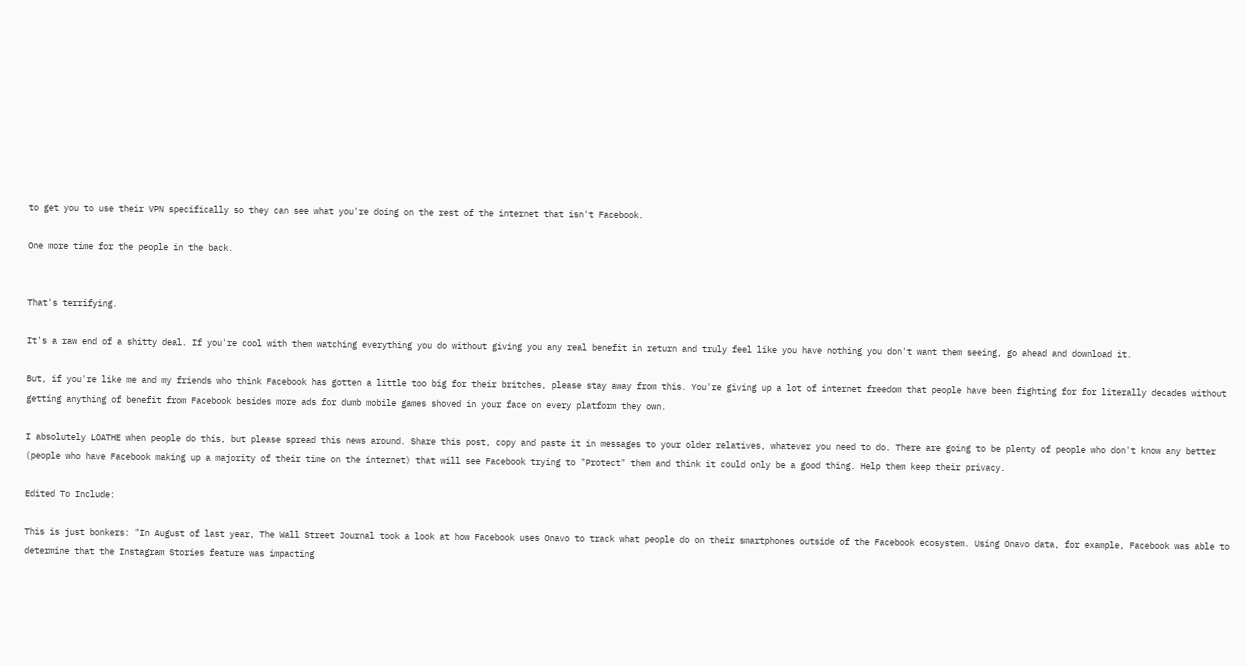to get you to use their VPN specifically so they can see what you're doing on the rest of the internet that isn't Facebook.

One more time for the people in the back.


That's terrifying.

It's a raw end of a shitty deal. If you're cool with them watching everything you do without giving you any real benefit in return and truly feel like you have nothing you don't want them seeing, go ahead and download it.

But, if you're like me and my friends who think Facebook has gotten a little too big for their britches, please stay away from this. You're giving up a lot of internet freedom that people have been fighting for for literally decades without getting anything of benefit from Facebook besides more ads for dumb mobile games shoved in your face on every platform they own.

I absolutely LOATHE when people do this, but please spread this news around. Share this post, copy and paste it in messages to your older relatives, whatever you need to do. There are going to be plenty of people who don't know any better (people who have Facebook making up a majority of their time on the internet) that will see Facebook trying to "Protect" them and think it could only be a good thing. Help them keep their privacy.

Edited To Include:

This is just bonkers: "In August of last year, The Wall Street Journal took a look at how Facebook uses Onavo to track what people do on their smartphones outside of the Facebook ecosystem. Using Onavo data, for example, Facebook was able to determine that the Instagram Stories feature was impacting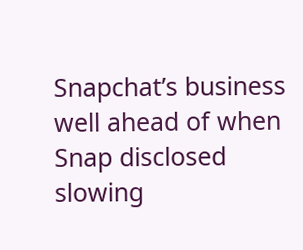Snapchat’s business well ahead of when Snap disclosed slowing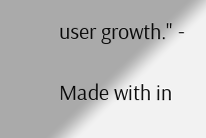user growth." -

Made with in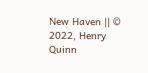New Haven || © 2022, Henry Quinn